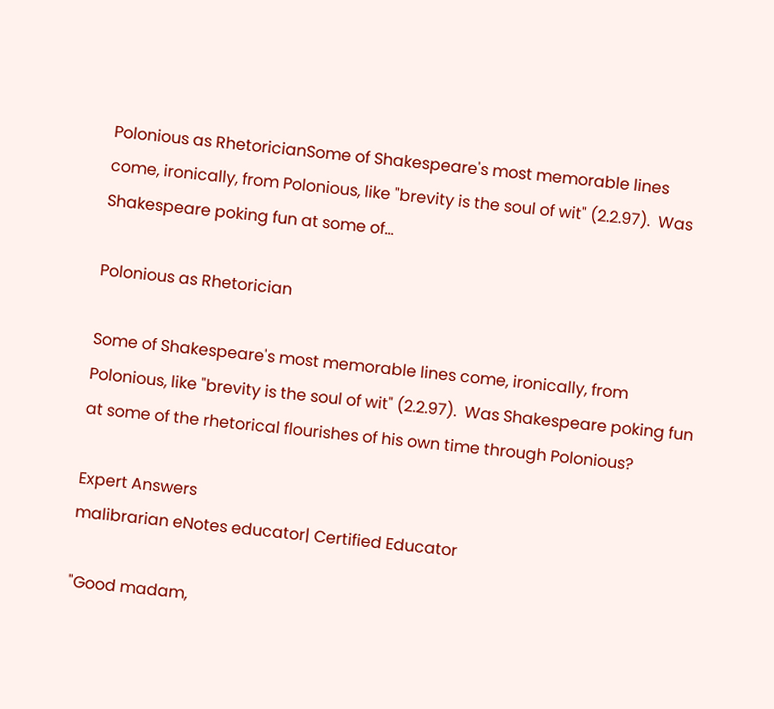Polonious as RhetoricianSome of Shakespeare's most memorable lines come, ironically, from Polonious, like "brevity is the soul of wit" (2.2.97).  Was Shakespeare poking fun at some of...

Polonious as Rhetorician

Some of Shakespeare's most memorable lines come, ironically, from Polonious, like "brevity is the soul of wit" (2.2.97).  Was Shakespeare poking fun at some of the rhetorical flourishes of his own time through Polonious?

Expert Answers
malibrarian eNotes educator| Certified Educator

"Good madam,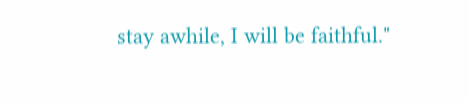stay awhile, I will be faithful."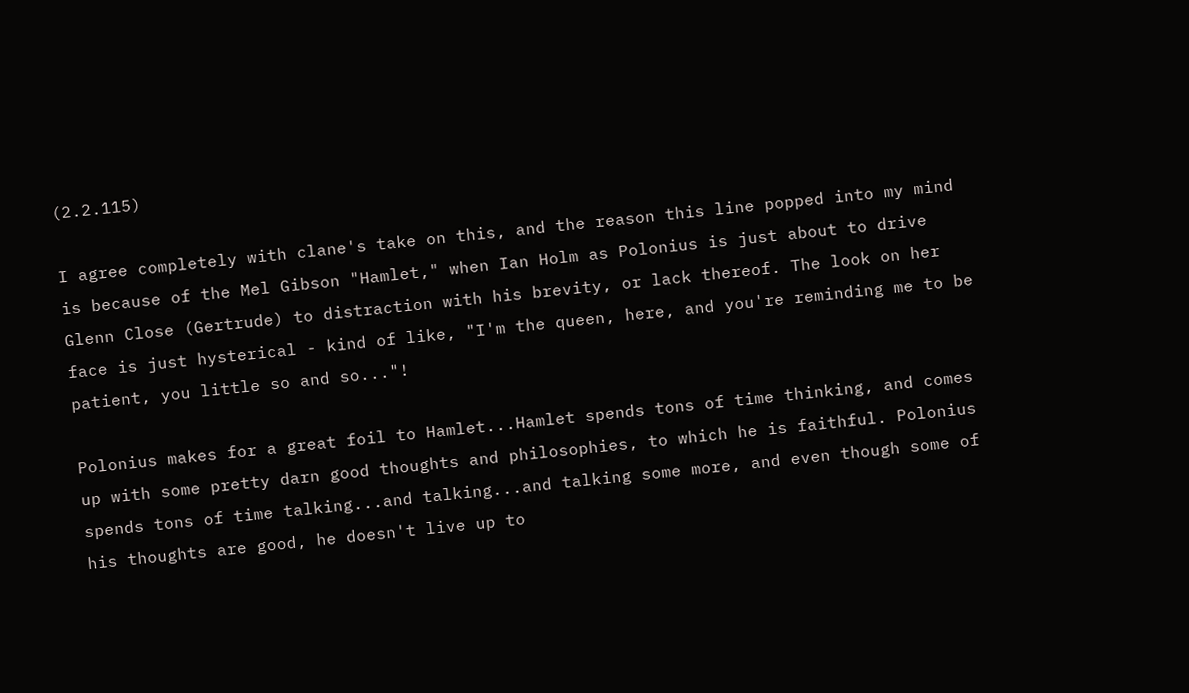(2.2.115)

I agree completely with clane's take on this, and the reason this line popped into my mind is because of the Mel Gibson "Hamlet," when Ian Holm as Polonius is just about to drive Glenn Close (Gertrude) to distraction with his brevity, or lack thereof. The look on her face is just hysterical - kind of like, "I'm the queen, here, and you're reminding me to be patient, you little so and so..."!

Polonius makes for a great foil to Hamlet...Hamlet spends tons of time thinking, and comes up with some pretty darn good thoughts and philosophies, to which he is faithful. Polonius spends tons of time talking...and talking...and talking some more, and even though some of his thoughts are good, he doesn't live up to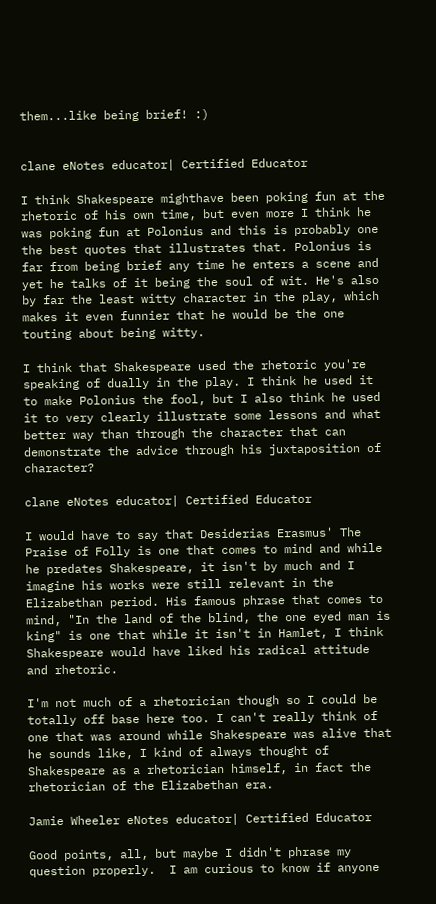them...like being brief! :)


clane eNotes educator| Certified Educator

I think Shakespeare mighthave been poking fun at the rhetoric of his own time, but even more I think he was poking fun at Polonius and this is probably one the best quotes that illustrates that. Polonius is far from being brief any time he enters a scene and yet he talks of it being the soul of wit. He's also by far the least witty character in the play, which makes it even funnier that he would be the one touting about being witty.

I think that Shakespeare used the rhetoric you're speaking of dually in the play. I think he used it to make Polonius the fool, but I also think he used it to very clearly illustrate some lessons and what better way than through the character that can demonstrate the advice through his juxtaposition of character?

clane eNotes educator| Certified Educator

I would have to say that Desiderias Erasmus' The Praise of Folly is one that comes to mind and while he predates Shakespeare, it isn't by much and I imagine his works were still relevant in the Elizabethan period. His famous phrase that comes to mind, "In the land of the blind, the one eyed man is king" is one that while it isn't in Hamlet, I think Shakespeare would have liked his radical attitude and rhetoric.

I'm not much of a rhetorician though so I could be totally off base here too. I can't really think of one that was around while Shakespeare was alive that he sounds like, I kind of always thought of Shakespeare as a rhetorician himself, in fact the rhetorician of the Elizabethan era.

Jamie Wheeler eNotes educator| Certified Educator

Good points, all, but maybe I didn't phrase my question properly.  I am curious to know if anyone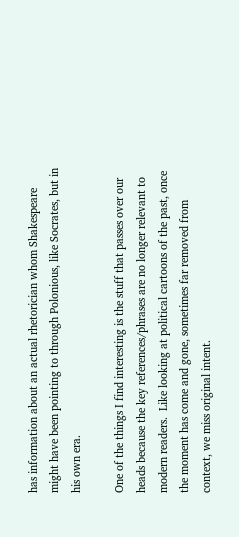has information about an actual rhetorician whom Shakespeare might have been pointing to through Polonious, like Socrates, but in his own era.

One of the things I find interesting is the stuff that passes over our heads because the key references/phrases are no longer relevant to modern readers.  Like looking at political cartoons of the past, once the moment has come and gone, sometimes far removed from context, we miss original intent.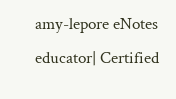amy-lepore eNotes educator| Certified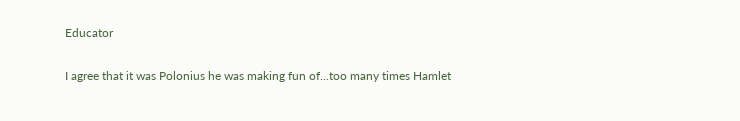Educator

I agree that it was Polonius he was making fun of...too many times Hamlet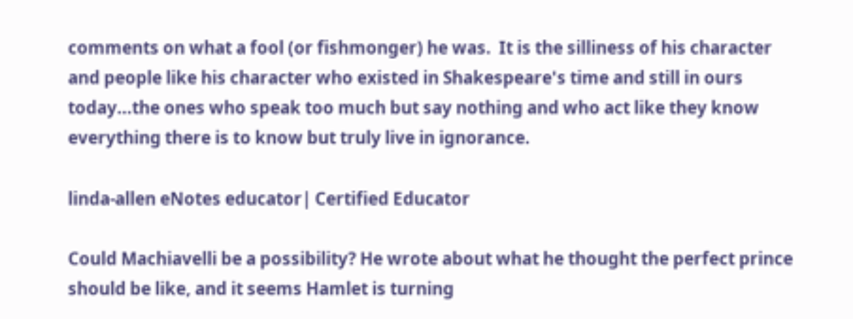comments on what a fool (or fishmonger) he was.  It is the silliness of his character and people like his character who existed in Shakespeare's time and still in ours today...the ones who speak too much but say nothing and who act like they know everything there is to know but truly live in ignorance.

linda-allen eNotes educator| Certified Educator

Could Machiavelli be a possibility? He wrote about what he thought the perfect prince should be like, and it seems Hamlet is turning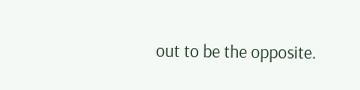out to be the opposite.